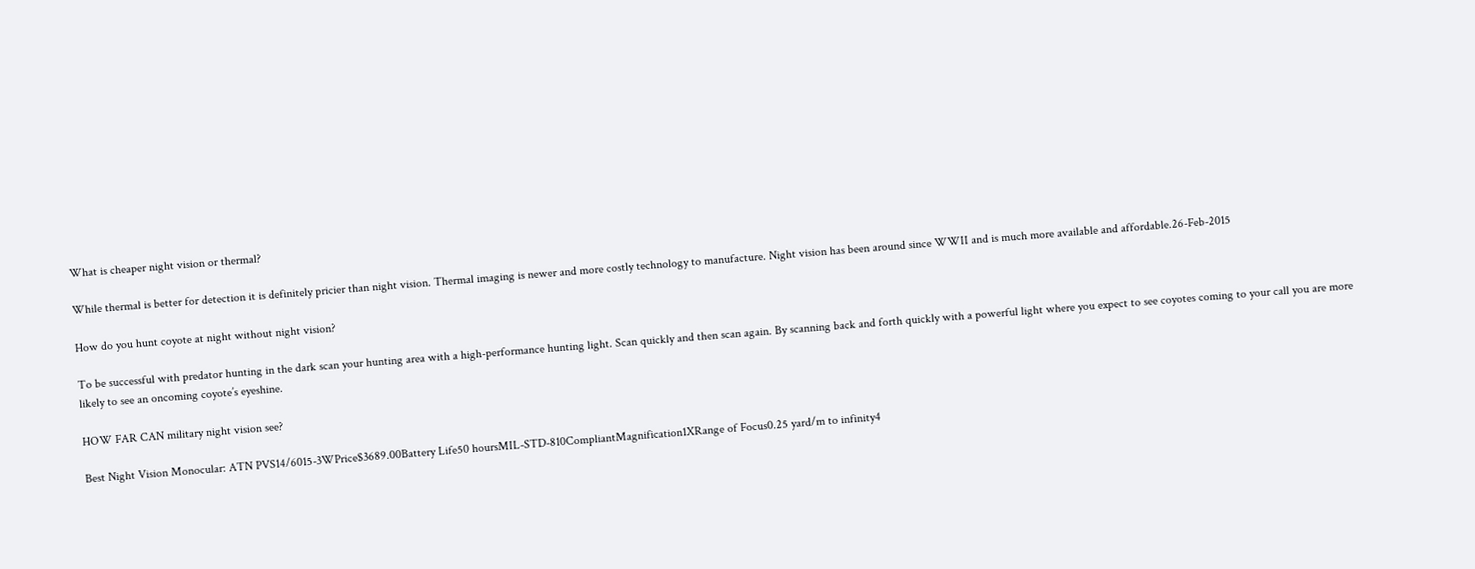What is cheaper night vision or thermal?

While thermal is better for detection it is definitely pricier than night vision. Thermal imaging is newer and more costly technology to manufacture. Night vision has been around since WWII and is much more available and affordable.26-Feb-2015

How do you hunt coyote at night without night vision?

To be successful with predator hunting in the dark scan your hunting area with a high-performance hunting light. Scan quickly and then scan again. By scanning back and forth quickly with a powerful light where you expect to see coyotes coming to your call you are more likely to see an oncoming coyote’s eyeshine.

HOW FAR CAN military night vision see?

Best Night Vision Monocular: ATN PVS14/6015-3WPrice$3689.00Battery Life50 hoursMIL-STD-810CompliantMagnification1XRange of Focus0.25 yard/m to infinity4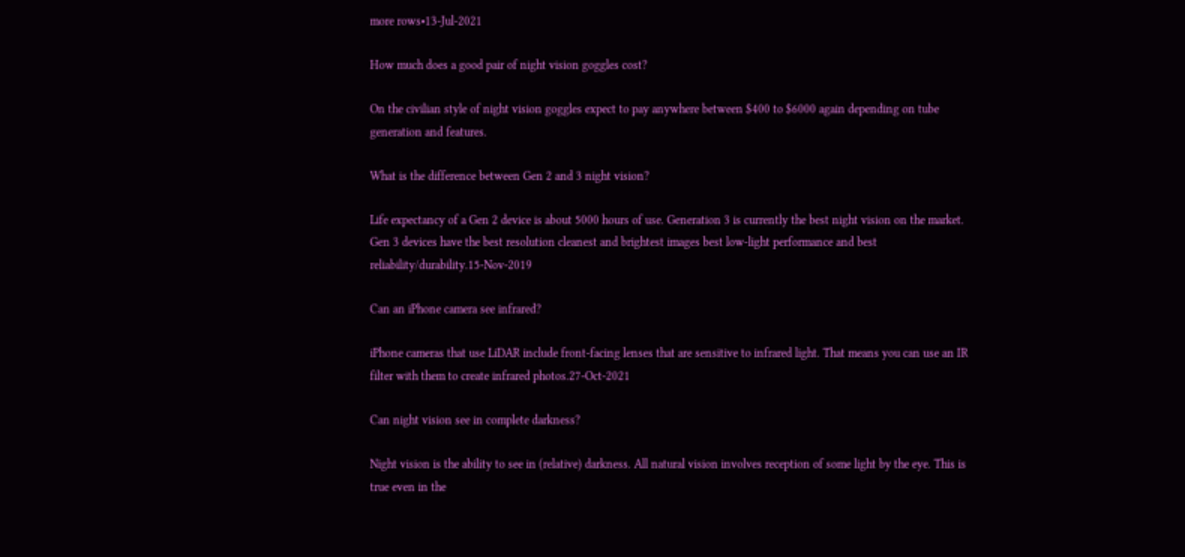more rows•13-Jul-2021

How much does a good pair of night vision goggles cost?

On the civilian style of night vision goggles expect to pay anywhere between $400 to $6000 again depending on tube generation and features.

What is the difference between Gen 2 and 3 night vision?

Life expectancy of a Gen 2 device is about 5000 hours of use. Generation 3 is currently the best night vision on the market. Gen 3 devices have the best resolution cleanest and brightest images best low-light performance and best reliability/durability.15-Nov-2019

Can an iPhone camera see infrared?

iPhone cameras that use LiDAR include front-facing lenses that are sensitive to infrared light. That means you can use an IR filter with them to create infrared photos.27-Oct-2021

Can night vision see in complete darkness?

Night vision is the ability to see in (relative) darkness. All natural vision involves reception of some light by the eye. This is true even in the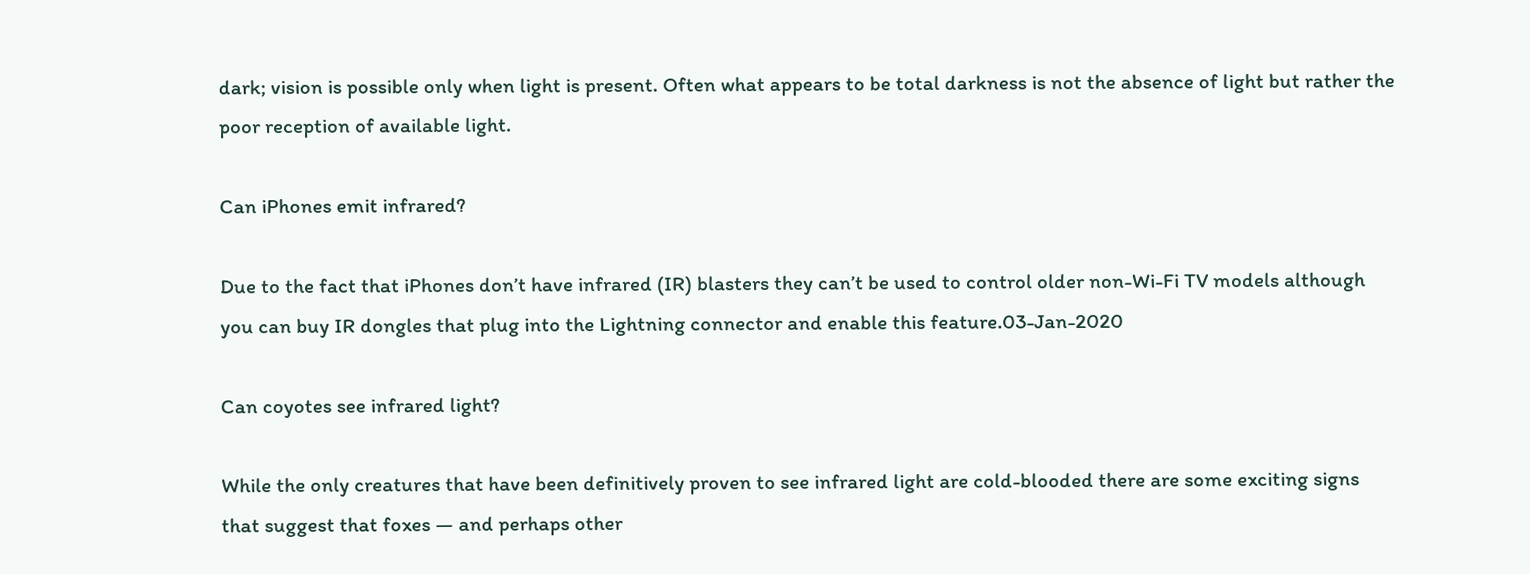dark; vision is possible only when light is present. Often what appears to be total darkness is not the absence of light but rather the poor reception of available light.

Can iPhones emit infrared?

Due to the fact that iPhones don’t have infrared (IR) blasters they can’t be used to control older non-Wi-Fi TV models although you can buy IR dongles that plug into the Lightning connector and enable this feature.03-Jan-2020

Can coyotes see infrared light?

While the only creatures that have been definitively proven to see infrared light are cold-blooded there are some exciting signs that suggest that foxes — and perhaps other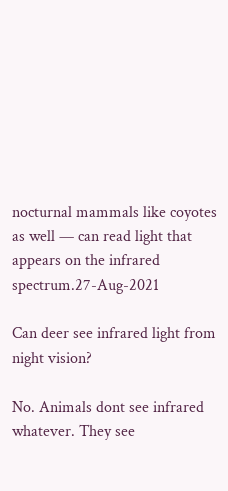nocturnal mammals like coyotes as well — can read light that appears on the infrared spectrum.27-Aug-2021

Can deer see infrared light from night vision?

No. Animals dont see infrared whatever. They see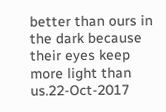better than ours in the dark because their eyes keep more light than us.22-Oct-2017